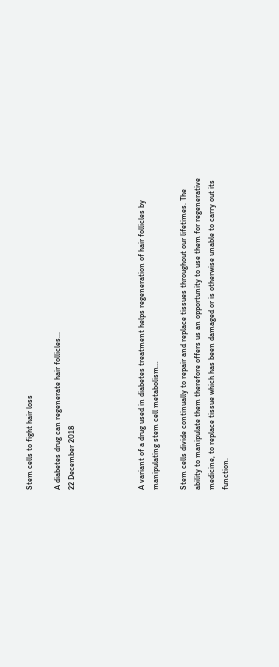Stem cells to fight hair loss

A diabetes drug can regenerate hair follicles...
22 December 2018




A variant of a drug used in diabetes treatment helps regeneration of hair follicles by manipulating stem cell metabolism…

Stem cells divide continually to repair and replace tissues throughout our lifetimes. The ability to manipulate them therefore offers us an opportunity to use them for regenerative medicine, to replace tissue which has been damaged or is otherwise unable to carry out its function.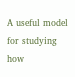A useful model for studying how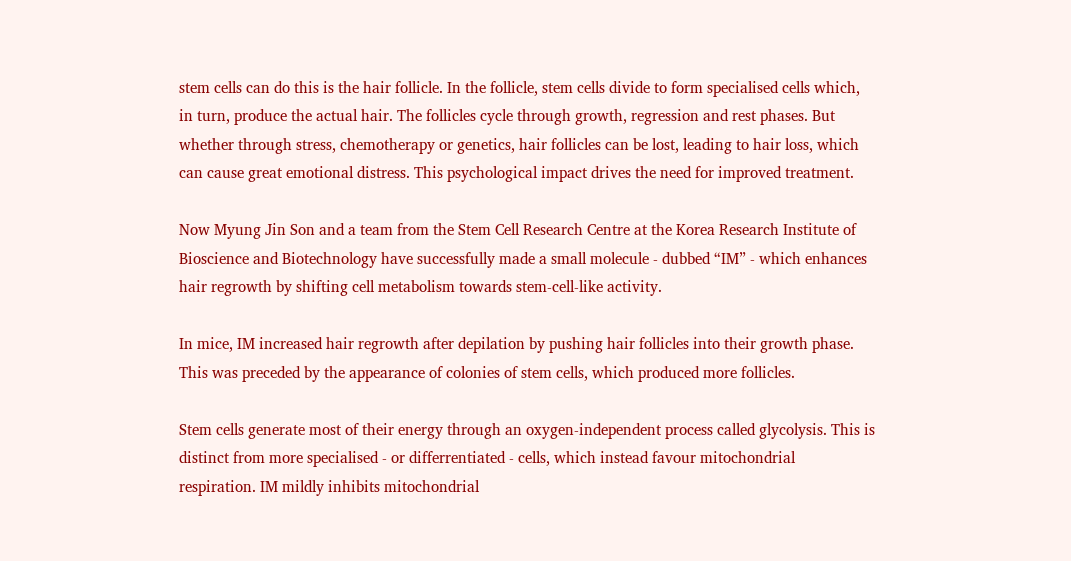stem cells can do this is the hair follicle. In the follicle, stem cells divide to form specialised cells which, in turn, produce the actual hair. The follicles cycle through growth, regression and rest phases. But whether through stress, chemotherapy or genetics, hair follicles can be lost, leading to hair loss, which can cause great emotional distress. This psychological impact drives the need for improved treatment.

Now Myung Jin Son and a team from the Stem Cell Research Centre at the Korea Research Institute of Bioscience and Biotechnology have successfully made a small molecule - dubbed “IM” - which enhances hair regrowth by shifting cell metabolism towards stem-cell-like activity.

In mice, IM increased hair regrowth after depilation by pushing hair follicles into their growth phase. This was preceded by the appearance of colonies of stem cells, which produced more follicles.

Stem cells generate most of their energy through an oxygen-independent process called glycolysis. This is distinct from more specialised - or differrentiated - cells, which instead favour mitochondrial respiration. IM mildly inhibits mitochondrial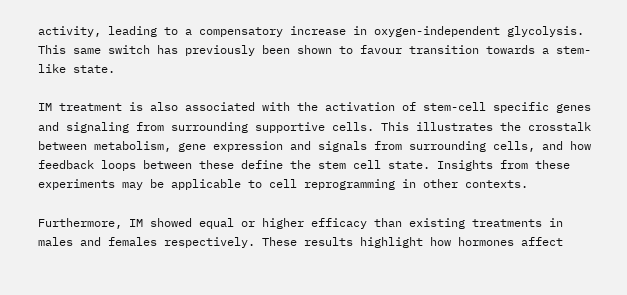activity, leading to a compensatory increase in oxygen-independent glycolysis. This same switch has previously been shown to favour transition towards a stem-like state.

IM treatment is also associated with the activation of stem-cell specific genes and signaling from surrounding supportive cells. This illustrates the crosstalk between metabolism, gene expression and signals from surrounding cells, and how feedback loops between these define the stem cell state. Insights from these experiments may be applicable to cell reprogramming in other contexts.

Furthermore, IM showed equal or higher efficacy than existing treatments in males and females respectively. These results highlight how hormones affect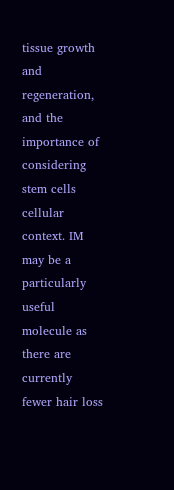tissue growth and regeneration, and the importance of considering stem cells cellular context. IM may be a particularly useful molecule as there are currently fewer hair loss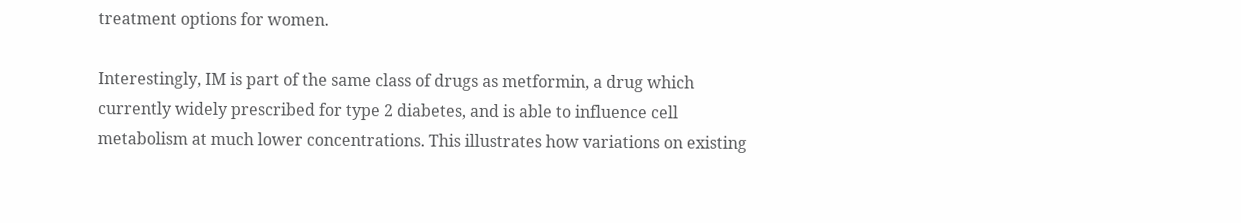treatment options for women.

Interestingly, IM is part of the same class of drugs as metformin, a drug which currently widely prescribed for type 2 diabetes, and is able to influence cell metabolism at much lower concentrations. This illustrates how variations on existing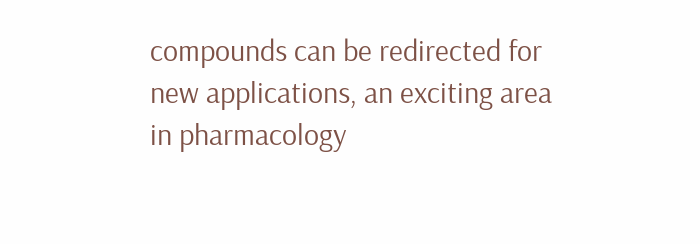compounds can be redirected for new applications, an exciting area in pharmacology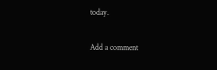today.


Add a comment